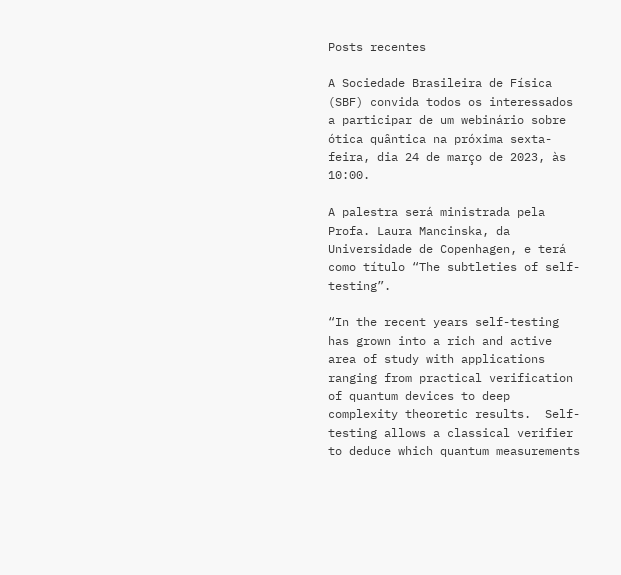Posts recentes

A Sociedade Brasileira de Física (SBF) convida todos os interessados a participar de um webinário sobre ótica quântica na próxima sexta-feira, dia 24 de março de 2023, às 10:00.

A palestra será ministrada pela Profa. Laura Mancinska, da Universidade de Copenhagen, e terá como título “The subtleties of self-testing”.

“In the recent years self-testing has grown into a rich and active area of study with applications ranging from practical verification of quantum devices to deep complexity theoretic results.  Self-testing allows a classical verifier to deduce which quantum measurements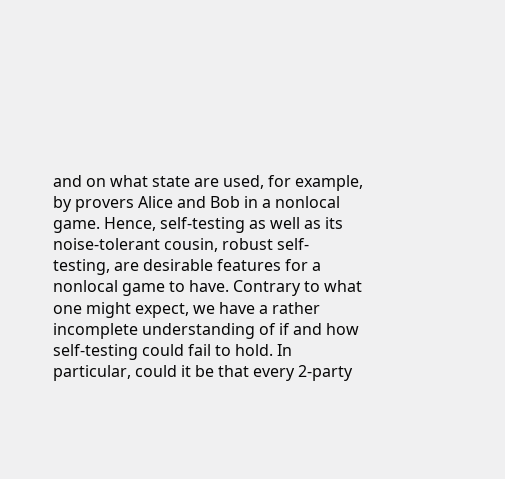and on what state are used, for example, by provers Alice and Bob in a nonlocal game. Hence, self-testing as well as its noise-tolerant cousin, robust self-testing, are desirable features for a nonlocal game to have. Contrary to what one might expect, we have a rather incomplete understanding of if and how self-testing could fail to hold. In particular, could it be that every 2-party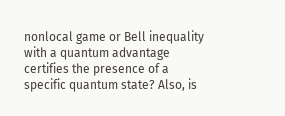nonlocal game or Bell inequality with a quantum advantage certifies the presence of a specific quantum state? Also, is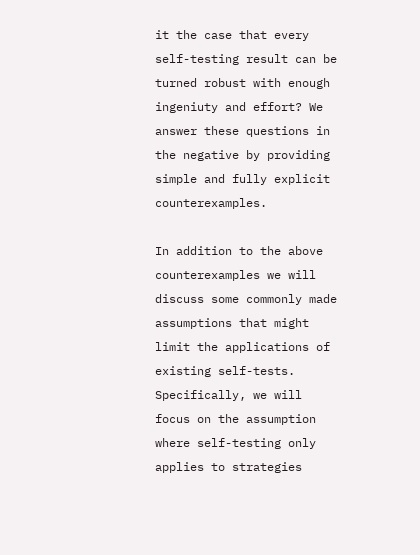it the case that every self-testing result can be turned robust with enough ingeniuty and effort? We answer these questions in the negative by providing simple and fully explicit counterexamples.

In addition to the above counterexamples we will discuss some commonly made assumptions that might limit the applications of existing self-tests. Specifically, we will focus on the assumption where self-testing only applies to strategies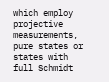which employ projective measurements, pure states or states with full Schmidt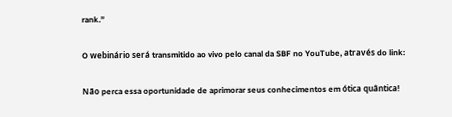rank.”

O webinário será transmitido ao vivo pelo canal da SBF no YouTube, através do link:

Não perca essa oportunidade de aprimorar seus conhecimentos em ótica quântica!